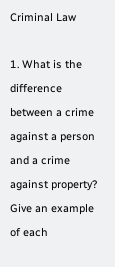Criminal Law

1. What is the difference between a crime against a person and a crime against property? Give an example of each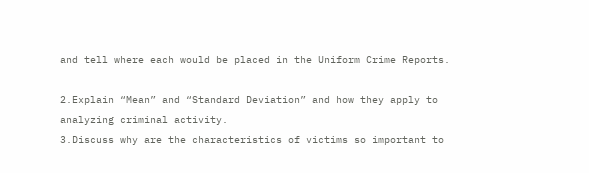and tell where each would be placed in the Uniform Crime Reports.

2.Explain “Mean” and “Standard Deviation” and how they apply to analyzing criminal activity.
3.Discuss why are the characteristics of victims so important to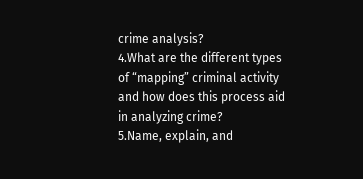crime analysis?
4.What are the different types of “mapping” criminal activity and how does this process aid in analyzing crime?
5.Name, explain, and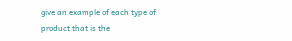give an example of each type of product that is the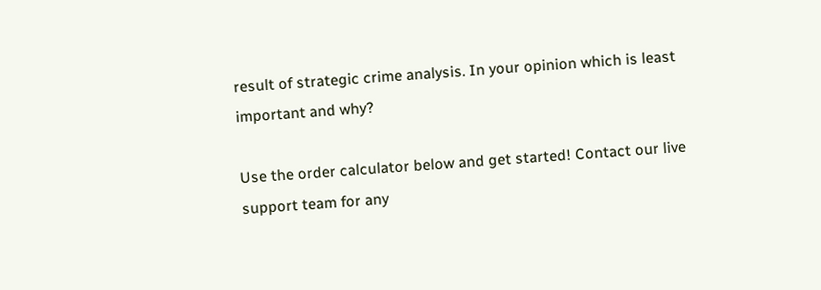result of strategic crime analysis. In your opinion which is least important and why?

Use the order calculator below and get started! Contact our live support team for any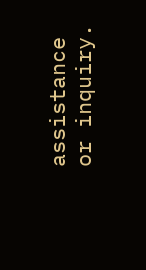assistance or inquiry.